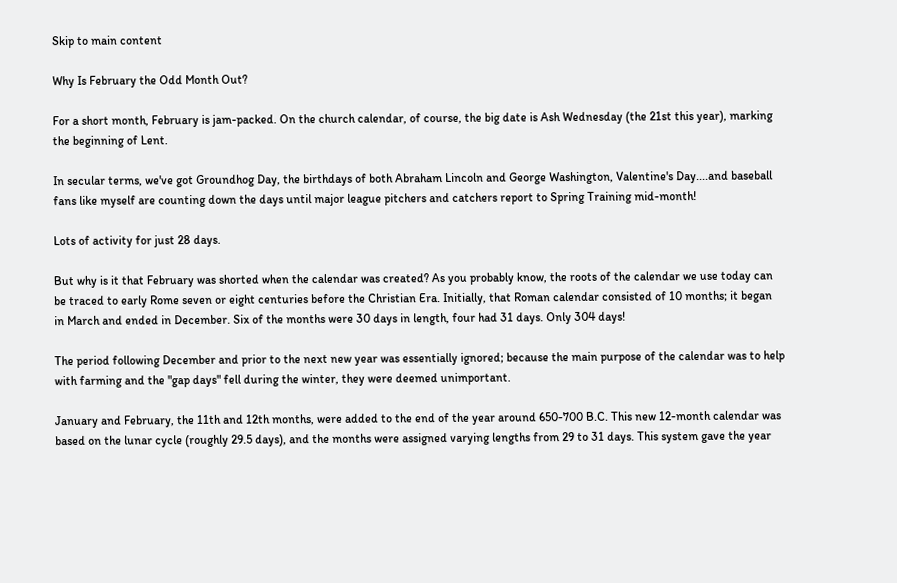Skip to main content

Why Is February the Odd Month Out?

For a short month, February is jam-packed. On the church calendar, of course, the big date is Ash Wednesday (the 21st this year), marking the beginning of Lent.

In secular terms, we've got Groundhog Day, the birthdays of both Abraham Lincoln and George Washington, Valentine's Day....and baseball fans like myself are counting down the days until major league pitchers and catchers report to Spring Training mid-month!

Lots of activity for just 28 days.

But why is it that February was shorted when the calendar was created? As you probably know, the roots of the calendar we use today can be traced to early Rome seven or eight centuries before the Christian Era. Initially, that Roman calendar consisted of 10 months; it began in March and ended in December. Six of the months were 30 days in length, four had 31 days. Only 304 days!

The period following December and prior to the next new year was essentially ignored; because the main purpose of the calendar was to help with farming and the "gap days" fell during the winter, they were deemed unimportant.

January and February, the 11th and 12th months, were added to the end of the year around 650-700 B.C. This new 12-month calendar was based on the lunar cycle (roughly 29.5 days), and the months were assigned varying lengths from 29 to 31 days. This system gave the year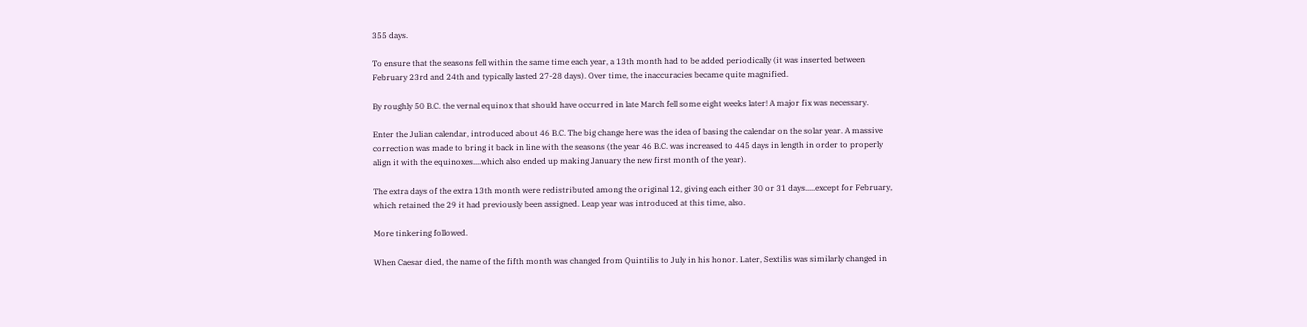355 days.

To ensure that the seasons fell within the same time each year, a 13th month had to be added periodically (it was inserted between February 23rd and 24th and typically lasted 27-28 days). Over time, the inaccuracies became quite magnified.

By roughly 50 B.C. the vernal equinox that should have occurred in late March fell some eight weeks later! A major fix was necessary.

Enter the Julian calendar, introduced about 46 B.C. The big change here was the idea of basing the calendar on the solar year. A massive correction was made to bring it back in line with the seasons (the year 46 B.C. was increased to 445 days in length in order to properly align it with the equinoxes....which also ended up making January the new first month of the year).

The extra days of the extra 13th month were redistributed among the original 12, giving each either 30 or 31 days.....except for February, which retained the 29 it had previously been assigned. Leap year was introduced at this time, also.

More tinkering followed.

When Caesar died, the name of the fifth month was changed from Quintilis to July in his honor. Later, Sextilis was similarly changed in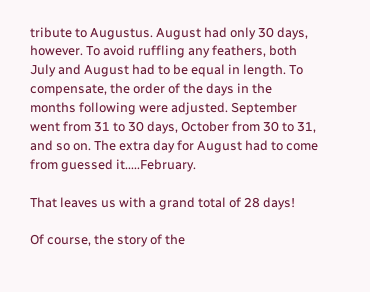tribute to Augustus. August had only 30 days, however. To avoid ruffling any feathers, both July and August had to be equal in length. To compensate, the order of the days in the months following were adjusted. September went from 31 to 30 days, October from 30 to 31, and so on. The extra day for August had to come from guessed it.....February.

That leaves us with a grand total of 28 days!

Of course, the story of the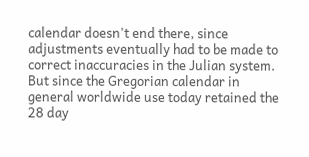calendar doesn't end there, since adjustments eventually had to be made to correct inaccuracies in the Julian system. But since the Gregorian calendar in general worldwide use today retained the 28 day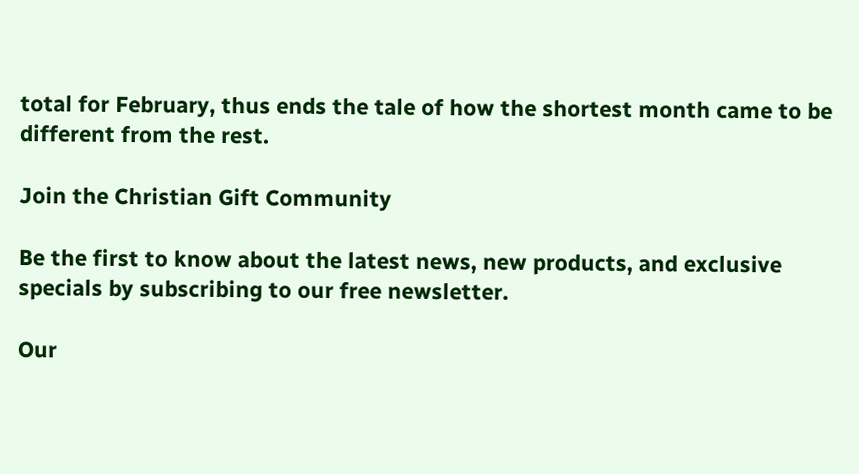total for February, thus ends the tale of how the shortest month came to be different from the rest.

Join the Christian Gift Community

Be the first to know about the latest news, new products, and exclusive specials by subscribing to our free newsletter.

Our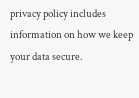privacy policy includes information on how we keep your data secure.